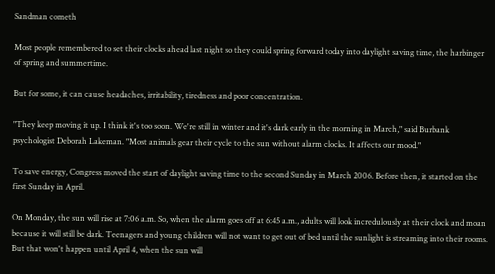Sandman cometh

Most people remembered to set their clocks ahead last night so they could spring forward today into daylight saving time, the harbinger of spring and summertime.

But for some, it can cause headaches, irritability, tiredness and poor concentration.

"They keep moving it up. I think it's too soon. We're still in winter and it's dark early in the morning in March," said Burbank psychologist Deborah Lakeman. "Most animals gear their cycle to the sun without alarm clocks. It affects our mood."

To save energy, Congress moved the start of daylight saving time to the second Sunday in March 2006. Before then, it started on the first Sunday in April.

On Monday, the sun will rise at 7:06 a.m. So, when the alarm goes off at 6:45 a.m., adults will look incredulously at their clock and moan because it will still be dark. Teenagers and young children will not want to get out of bed until the sunlight is streaming into their rooms. But that won't happen until April 4, when the sun will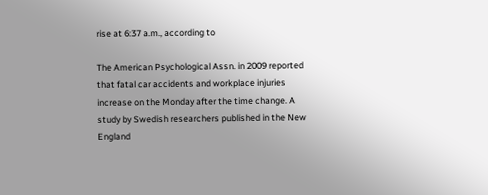rise at 6:37 a.m., according to

The American Psychological Assn. in 2009 reported that fatal car accidents and workplace injuries increase on the Monday after the time change. A study by Swedish researchers published in the New England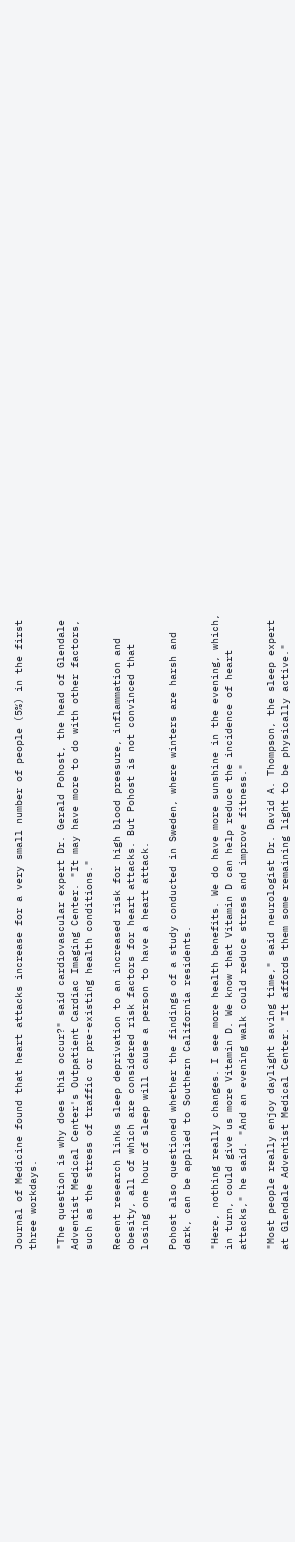Journal of Medicine found that heart attacks increase for a very small number of people (5%) in the first three workdays.

"The question is why does this occur?" said cardiovascular expert Dr. Gerald Pohost, the head of Glendale Adventist Medical Center's Outpatient Cardiac Imaging Center. "It may have more to do with other factors, such as the stress of traffic or pre-existing health conditions."

Recent research links sleep deprivation to an increased risk for high blood pressure, inflammation and obesity, all of which are considered risk factors for heart attacks. But Pohost is not convinced that losing one hour of sleep will cause a person to have a heart attack.

Pohost also questioned whether the findings of a study conducted in Sweden, where winters are harsh and dark, can be applied to Southern California residents.

"Here, nothing really changes. I see more health benefits. We do have more sunshine in the evening, which, in turn, could give us more Vitamin D. We know that Vitamin D can help reduce the incidence of heart attacks," he said. "And an evening walk could reduce stress and improve fitness."

"Most people really enjoy daylight saving time," said neurologist Dr. David A. Thompson, the sleep expert at Glendale Adventist Medical Center. "It affords them some remaining light to be physically active."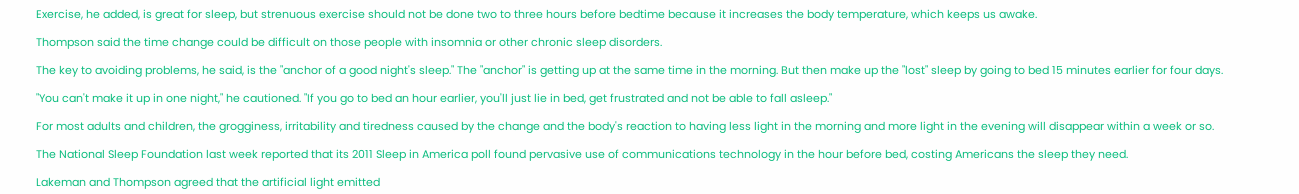Exercise, he added, is great for sleep, but strenuous exercise should not be done two to three hours before bedtime because it increases the body temperature, which keeps us awake.

Thompson said the time change could be difficult on those people with insomnia or other chronic sleep disorders.

The key to avoiding problems, he said, is the "anchor of a good night's sleep." The "anchor" is getting up at the same time in the morning. But then make up the "lost" sleep by going to bed 15 minutes earlier for four days.

"You can't make it up in one night," he cautioned. "If you go to bed an hour earlier, you'll just lie in bed, get frustrated and not be able to fall asleep."

For most adults and children, the grogginess, irritability and tiredness caused by the change and the body's reaction to having less light in the morning and more light in the evening will disappear within a week or so.

The National Sleep Foundation last week reported that its 2011 Sleep in America poll found pervasive use of communications technology in the hour before bed, costing Americans the sleep they need.

Lakeman and Thompson agreed that the artificial light emitted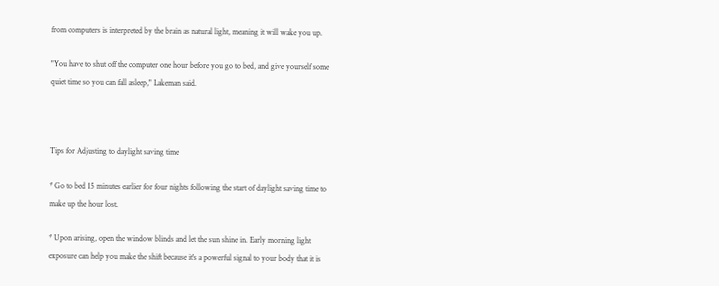from computers is interpreted by the brain as natural light, meaning it will wake you up.

"You have to shut off the computer one hour before you go to bed, and give yourself some quiet time so you can fall asleep," Lakeman said.



Tips for Adjusting to daylight saving time

* Go to bed 15 minutes earlier for four nights following the start of daylight saving time to make up the hour lost.

* Upon arising, open the window blinds and let the sun shine in. Early morning light exposure can help you make the shift because it's a powerful signal to your body that it is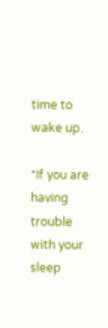time to wake up.

*If you are having trouble with your sleep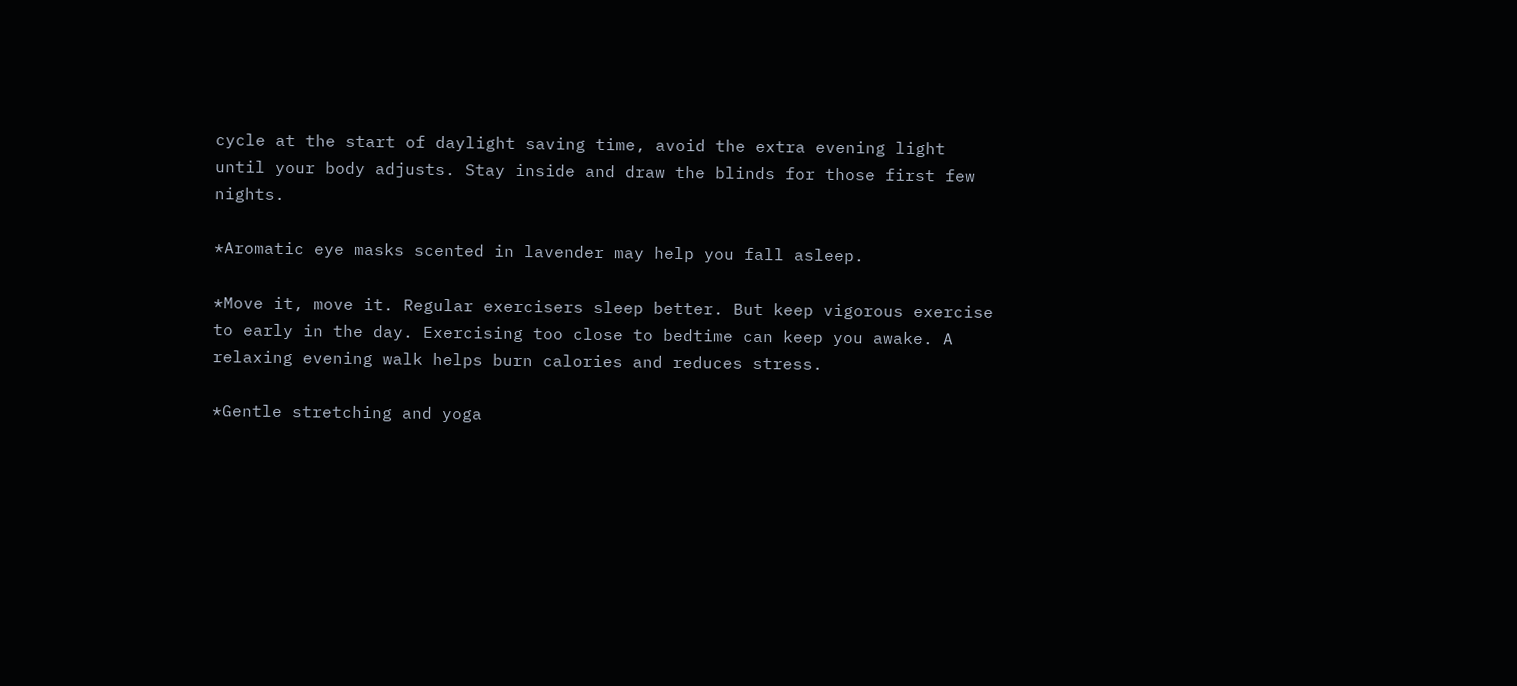cycle at the start of daylight saving time, avoid the extra evening light until your body adjusts. Stay inside and draw the blinds for those first few nights.

*Aromatic eye masks scented in lavender may help you fall asleep.

*Move it, move it. Regular exercisers sleep better. But keep vigorous exercise to early in the day. Exercising too close to bedtime can keep you awake. A relaxing evening walk helps burn calories and reduces stress.

*Gentle stretching and yoga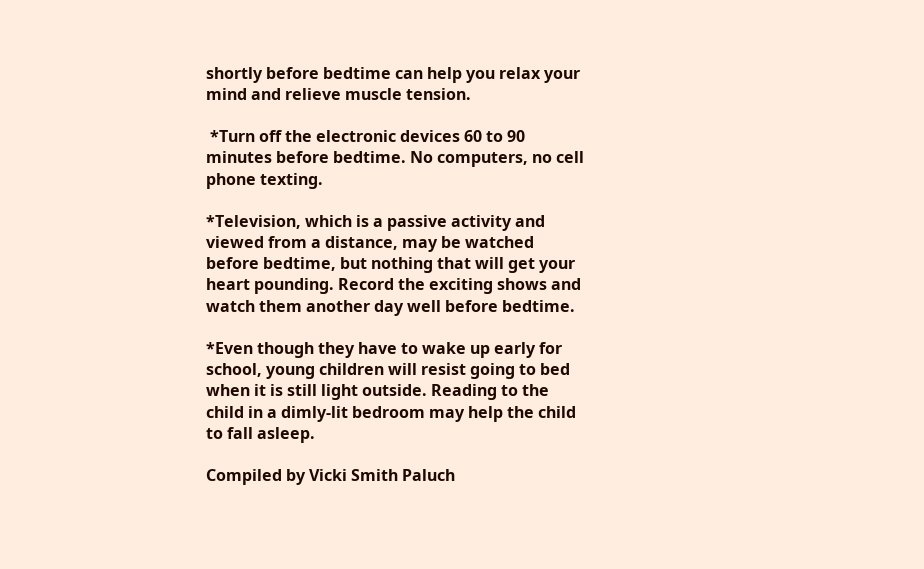shortly before bedtime can help you relax your mind and relieve muscle tension.

 *Turn off the electronic devices 60 to 90 minutes before bedtime. No computers, no cell phone texting.

*Television, which is a passive activity and viewed from a distance, may be watched before bedtime, but nothing that will get your heart pounding. Record the exciting shows and watch them another day well before bedtime.

*Even though they have to wake up early for school, young children will resist going to bed when it is still light outside. Reading to the child in a dimly-lit bedroom may help the child to fall asleep.

Compiled by Vicki Smith Paluch